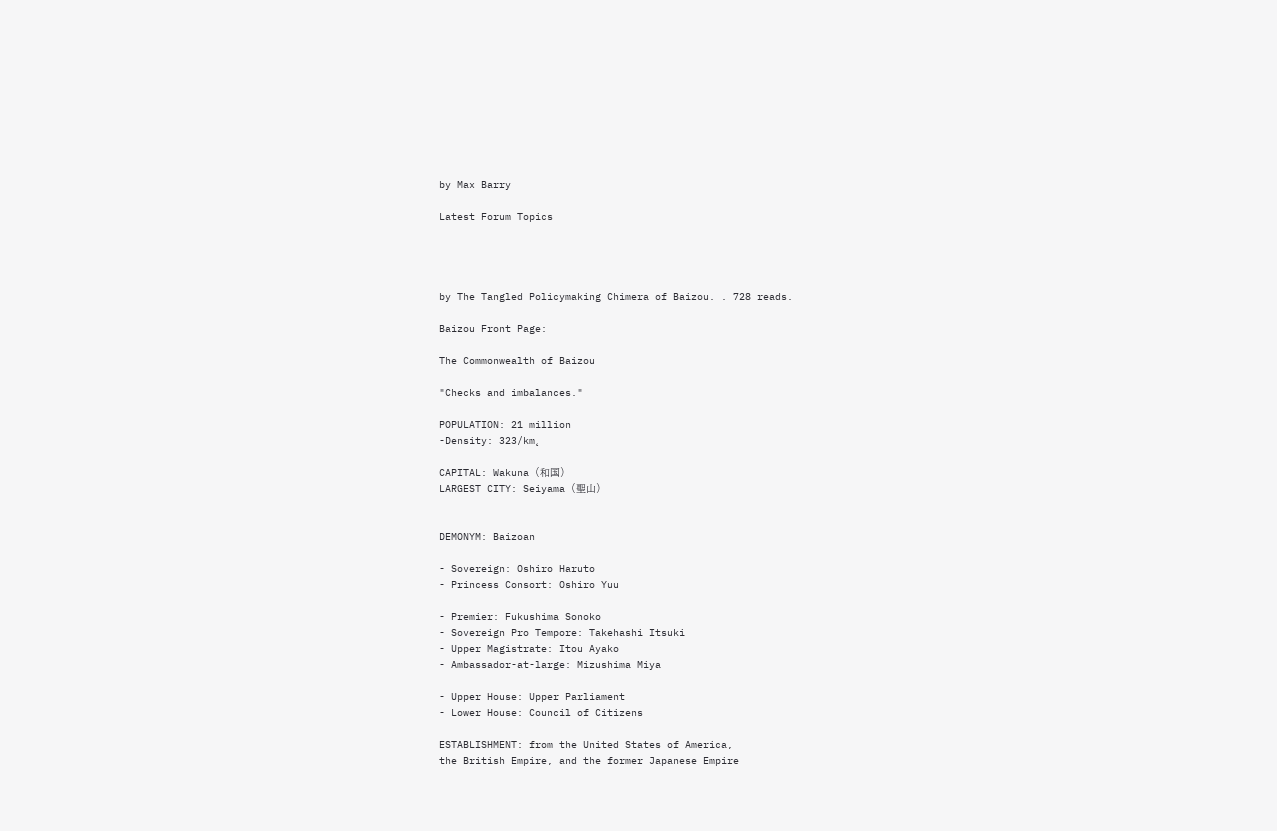by Max Barry

Latest Forum Topics




by The Tangled Policymaking Chimera of Baizou. . 728 reads.

Baizou Front Page:

The Commonwealth of Baizou

"Checks and imbalances."

POPULATION: 21 million
-Density: 323/km˛

CAPITAL: Wakuna (和国)
LARGEST CITY: Seiyama (聖山)


DEMONYM: Baizoan

- Sovereign: Oshiro Haruto
- Princess Consort: Oshiro Yuu

- Premier: Fukushima Sonoko
- Sovereign Pro Tempore: Takehashi Itsuki
- Upper Magistrate: Itou Ayako
- Ambassador-at-large: Mizushima Miya

- Upper House: Upper Parliament
- Lower House: Council of Citizens

ESTABLISHMENT: from the United States of America,
the British Empire, and the former Japanese Empire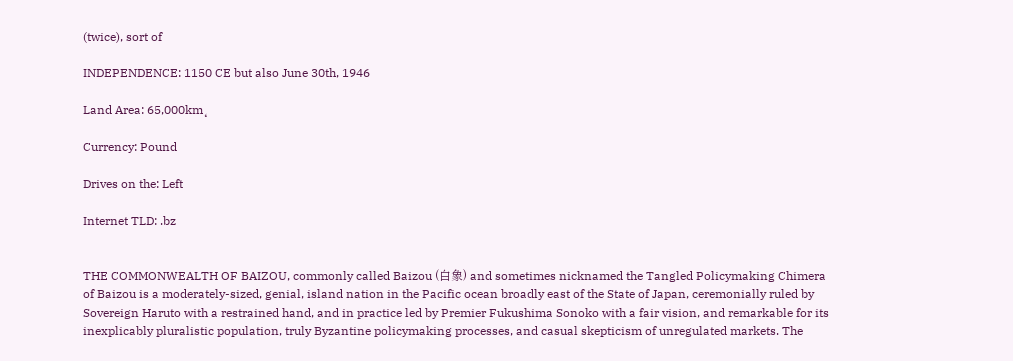(twice), sort of

INDEPENDENCE: 1150 CE but also June 30th, 1946

Land Area: 65,000km˛

Currency: Pound

Drives on the: Left

Internet TLD: .bz


THE COMMONWEALTH OF BAIZOU, commonly called Baizou (白象) and sometimes nicknamed the Tangled Policymaking Chimera of Baizou is a moderately-sized, genial, island nation in the Pacific ocean broadly east of the State of Japan, ceremonially ruled by Sovereign Haruto with a restrained hand, and in practice led by Premier Fukushima Sonoko with a fair vision, and remarkable for its inexplicably pluralistic population, truly Byzantine policymaking processes, and casual skepticism of unregulated markets. The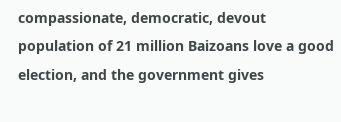compassionate, democratic, devout population of 21 million Baizoans love a good election, and the government gives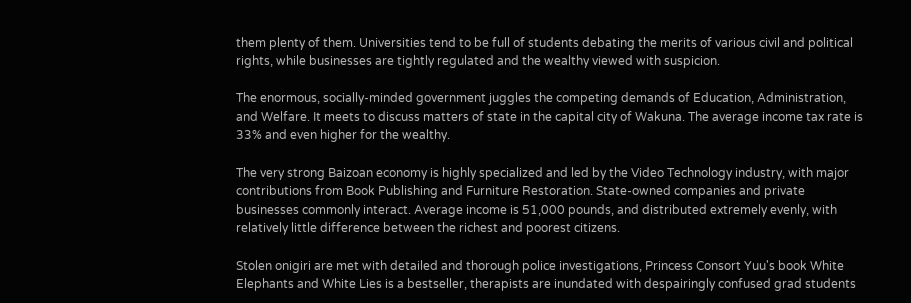them plenty of them. Universities tend to be full of students debating the merits of various civil and political rights, while businesses are tightly regulated and the wealthy viewed with suspicion.

The enormous, socially-minded government juggles the competing demands of Education, Administration, and Welfare. It meets to discuss matters of state in the capital city of Wakuna. The average income tax rate is 33% and even higher for the wealthy.

The very strong Baizoan economy is highly specialized and led by the Video Technology industry, with major contributions from Book Publishing and Furniture Restoration. State-owned companies and private businesses commonly interact. Average income is 51,000 pounds, and distributed extremely evenly, with relatively little difference between the richest and poorest citizens.

Stolen onigiri are met with detailed and thorough police investigations, Princess Consort Yuu's book White Elephants and White Lies is a bestseller, therapists are inundated with despairingly confused grad students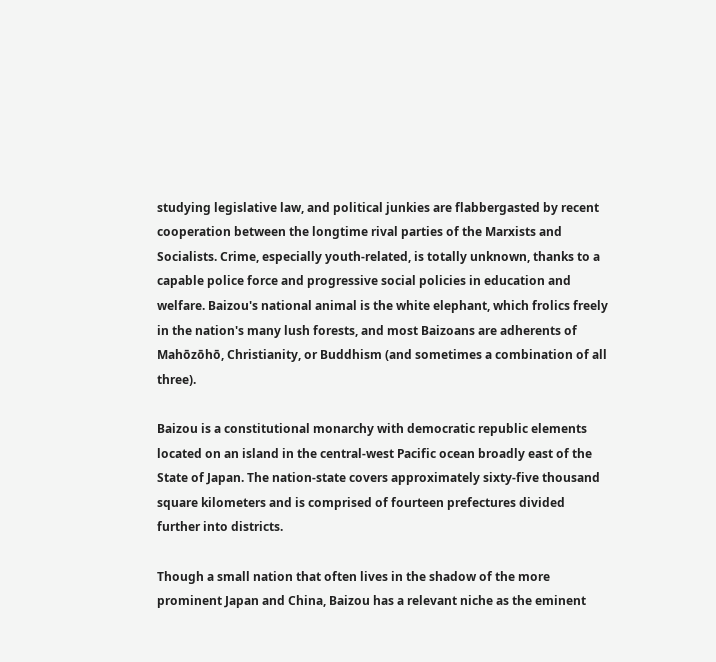studying legislative law, and political junkies are flabbergasted by recent cooperation between the longtime rival parties of the Marxists and Socialists. Crime, especially youth-related, is totally unknown, thanks to a capable police force and progressive social policies in education and welfare. Baizou's national animal is the white elephant, which frolics freely in the nation's many lush forests, and most Baizoans are adherents of Mahōzōhō, Christianity, or Buddhism (and sometimes a combination of all three).

Baizou is a constitutional monarchy with democratic republic elements located on an island in the central-west Pacific ocean broadly east of the State of Japan. The nation-state covers approximately sixty-five thousand square kilometers and is comprised of fourteen prefectures divided further into districts.

Though a small nation that often lives in the shadow of the more prominent Japan and China, Baizou has a relevant niche as the eminent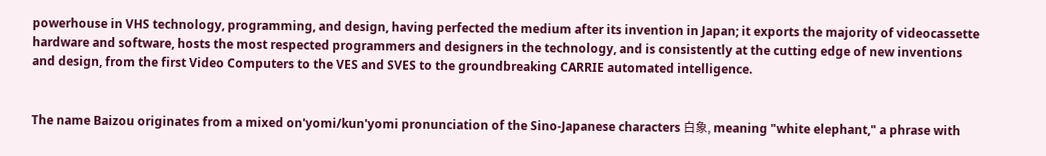powerhouse in VHS technology, programming, and design, having perfected the medium after its invention in Japan; it exports the majority of videocassette hardware and software, hosts the most respected programmers and designers in the technology, and is consistently at the cutting edge of new inventions and design, from the first Video Computers to the VES and SVES to the groundbreaking CARRIE automated intelligence.


The name Baizou originates from a mixed on'yomi/kun'yomi pronunciation of the Sino-Japanese characters 白象, meaning "white elephant," a phrase with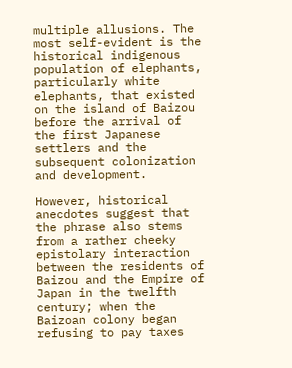multiple allusions. The most self-evident is the historical indigenous population of elephants, particularly white elephants, that existed on the island of Baizou before the arrival of the first Japanese settlers and the subsequent colonization and development.

However, historical anecdotes suggest that the phrase also stems from a rather cheeky epistolary interaction between the residents of Baizou and the Empire of Japan in the twelfth century; when the Baizoan colony began refusing to pay taxes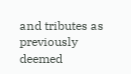and tributes as previously deemed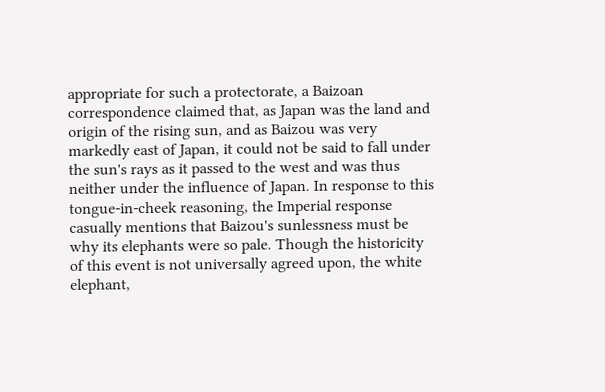appropriate for such a protectorate, a Baizoan correspondence claimed that, as Japan was the land and origin of the rising sun, and as Baizou was very markedly east of Japan, it could not be said to fall under the sun's rays as it passed to the west and was thus neither under the influence of Japan. In response to this tongue-in-cheek reasoning, the Imperial response casually mentions that Baizou's sunlessness must be why its elephants were so pale. Though the historicity of this event is not universally agreed upon, the white elephant,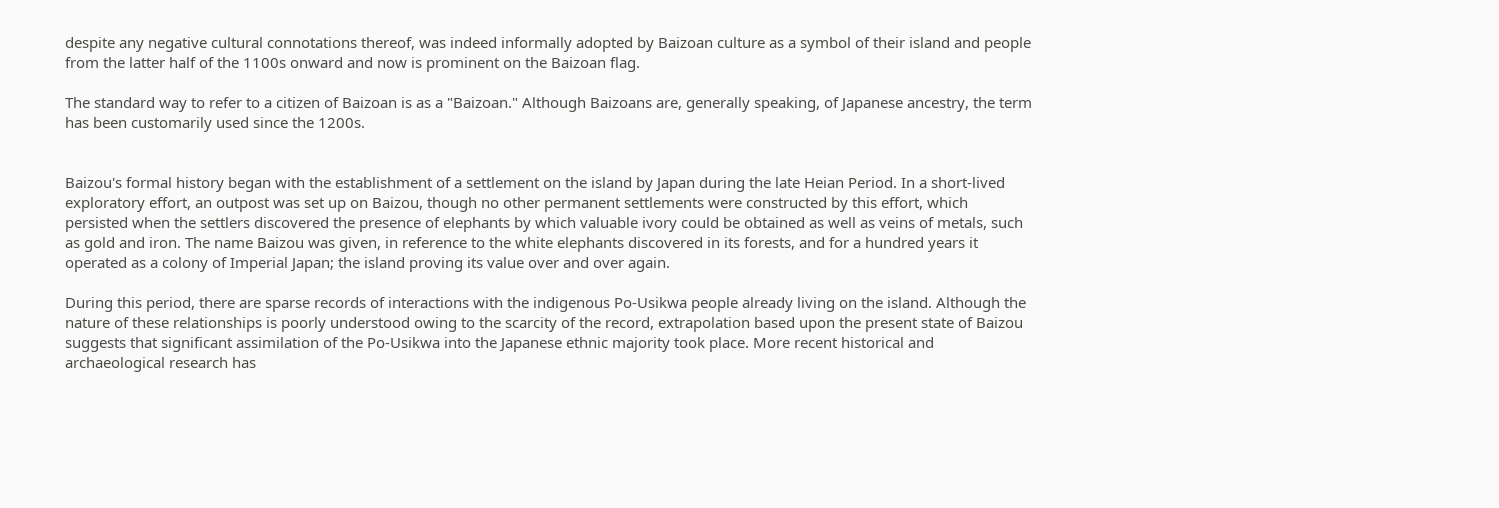despite any negative cultural connotations thereof, was indeed informally adopted by Baizoan culture as a symbol of their island and people from the latter half of the 1100s onward and now is prominent on the Baizoan flag.

The standard way to refer to a citizen of Baizoan is as a "Baizoan." Although Baizoans are, generally speaking, of Japanese ancestry, the term has been customarily used since the 1200s.


Baizou's formal history began with the establishment of a settlement on the island by Japan during the late Heian Period. In a short-lived exploratory effort, an outpost was set up on Baizou, though no other permanent settlements were constructed by this effort, which persisted when the settlers discovered the presence of elephants by which valuable ivory could be obtained as well as veins of metals, such as gold and iron. The name Baizou was given, in reference to the white elephants discovered in its forests, and for a hundred years it operated as a colony of Imperial Japan; the island proving its value over and over again.

During this period, there are sparse records of interactions with the indigenous Po-Usikwa people already living on the island. Although the nature of these relationships is poorly understood owing to the scarcity of the record, extrapolation based upon the present state of Baizou suggests that significant assimilation of the Po-Usikwa into the Japanese ethnic majority took place. More recent historical and archaeological research has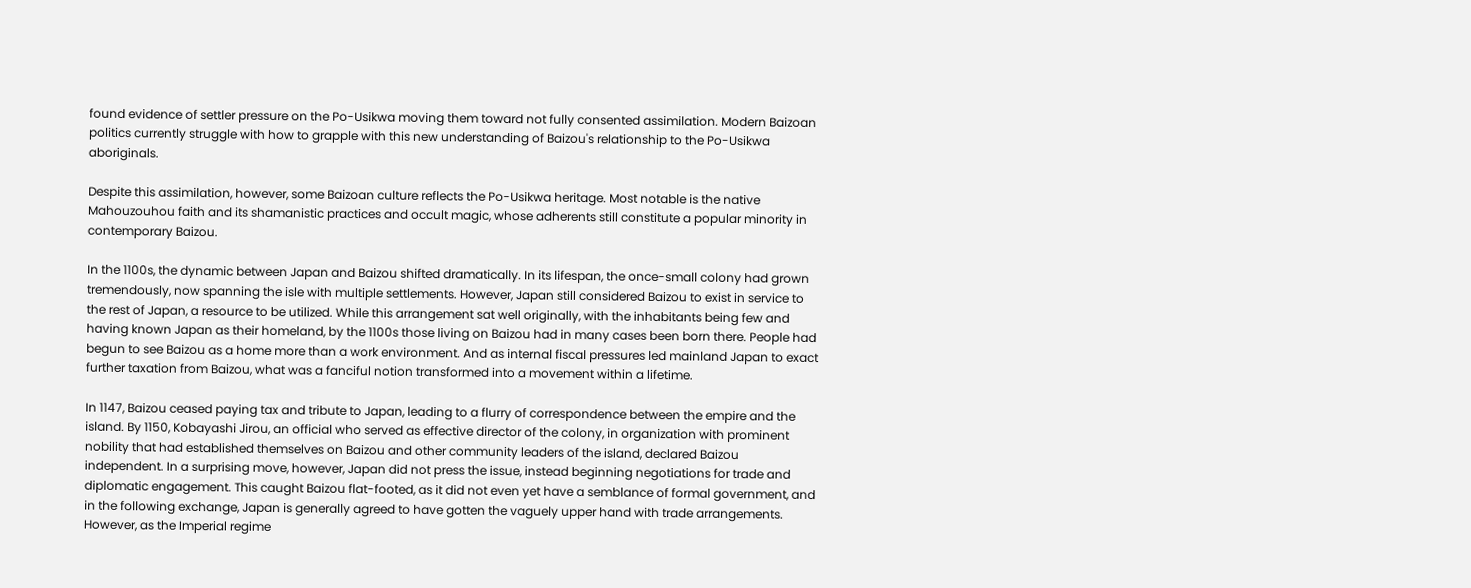found evidence of settler pressure on the Po-Usikwa moving them toward not fully consented assimilation. Modern Baizoan politics currently struggle with how to grapple with this new understanding of Baizou's relationship to the Po-Usikwa aboriginals.

Despite this assimilation, however, some Baizoan culture reflects the Po-Usikwa heritage. Most notable is the native Mahouzouhou faith and its shamanistic practices and occult magic, whose adherents still constitute a popular minority in contemporary Baizou.

In the 1100s, the dynamic between Japan and Baizou shifted dramatically. In its lifespan, the once-small colony had grown tremendously, now spanning the isle with multiple settlements. However, Japan still considered Baizou to exist in service to the rest of Japan, a resource to be utilized. While this arrangement sat well originally, with the inhabitants being few and having known Japan as their homeland, by the 1100s those living on Baizou had in many cases been born there. People had begun to see Baizou as a home more than a work environment. And as internal fiscal pressures led mainland Japan to exact further taxation from Baizou, what was a fanciful notion transformed into a movement within a lifetime.

In 1147, Baizou ceased paying tax and tribute to Japan, leading to a flurry of correspondence between the empire and the island. By 1150, Kobayashi Jirou, an official who served as effective director of the colony, in organization with prominent nobility that had established themselves on Baizou and other community leaders of the island, declared Baizou independent. In a surprising move, however, Japan did not press the issue, instead beginning negotiations for trade and diplomatic engagement. This caught Baizou flat-footed, as it did not even yet have a semblance of formal government, and in the following exchange, Japan is generally agreed to have gotten the vaguely upper hand with trade arrangements. However, as the Imperial regime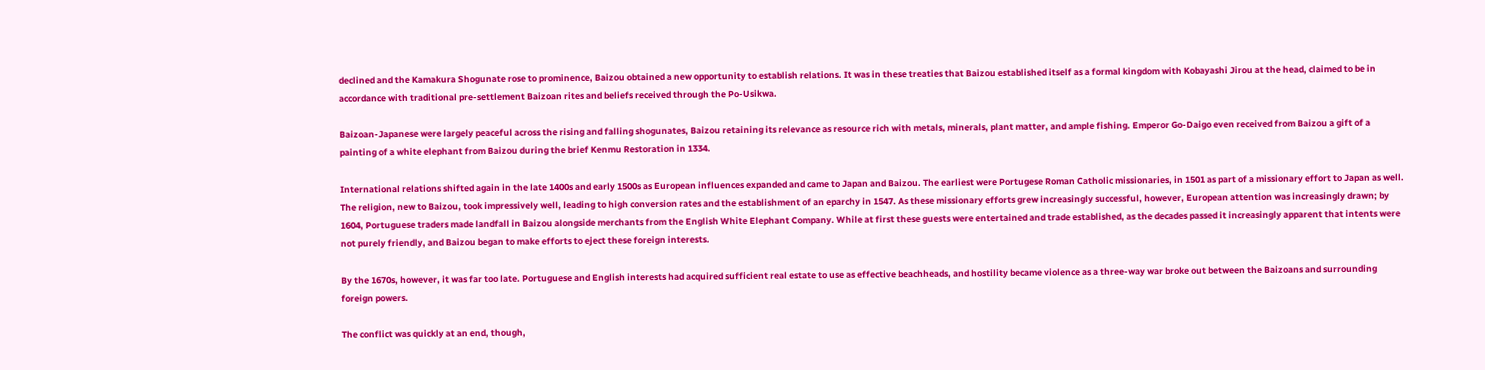declined and the Kamakura Shogunate rose to prominence, Baizou obtained a new opportunity to establish relations. It was in these treaties that Baizou established itself as a formal kingdom with Kobayashi Jirou at the head, claimed to be in accordance with traditional pre-settlement Baizoan rites and beliefs received through the Po-Usikwa.

Baizoan-Japanese were largely peaceful across the rising and falling shogunates, Baizou retaining its relevance as resource rich with metals, minerals, plant matter, and ample fishing. Emperor Go-Daigo even received from Baizou a gift of a painting of a white elephant from Baizou during the brief Kenmu Restoration in 1334.

International relations shifted again in the late 1400s and early 1500s as European influences expanded and came to Japan and Baizou. The earliest were Portugese Roman Catholic missionaries, in 1501 as part of a missionary effort to Japan as well. The religion, new to Baizou, took impressively well, leading to high conversion rates and the establishment of an eparchy in 1547. As these missionary efforts grew increasingly successful, however, European attention was increasingly drawn; by 1604, Portuguese traders made landfall in Baizou alongside merchants from the English White Elephant Company. While at first these guests were entertained and trade established, as the decades passed it increasingly apparent that intents were not purely friendly, and Baizou began to make efforts to eject these foreign interests.

By the 1670s, however, it was far too late. Portuguese and English interests had acquired sufficient real estate to use as effective beachheads, and hostility became violence as a three-way war broke out between the Baizoans and surrounding foreign powers.

The conflict was quickly at an end, though,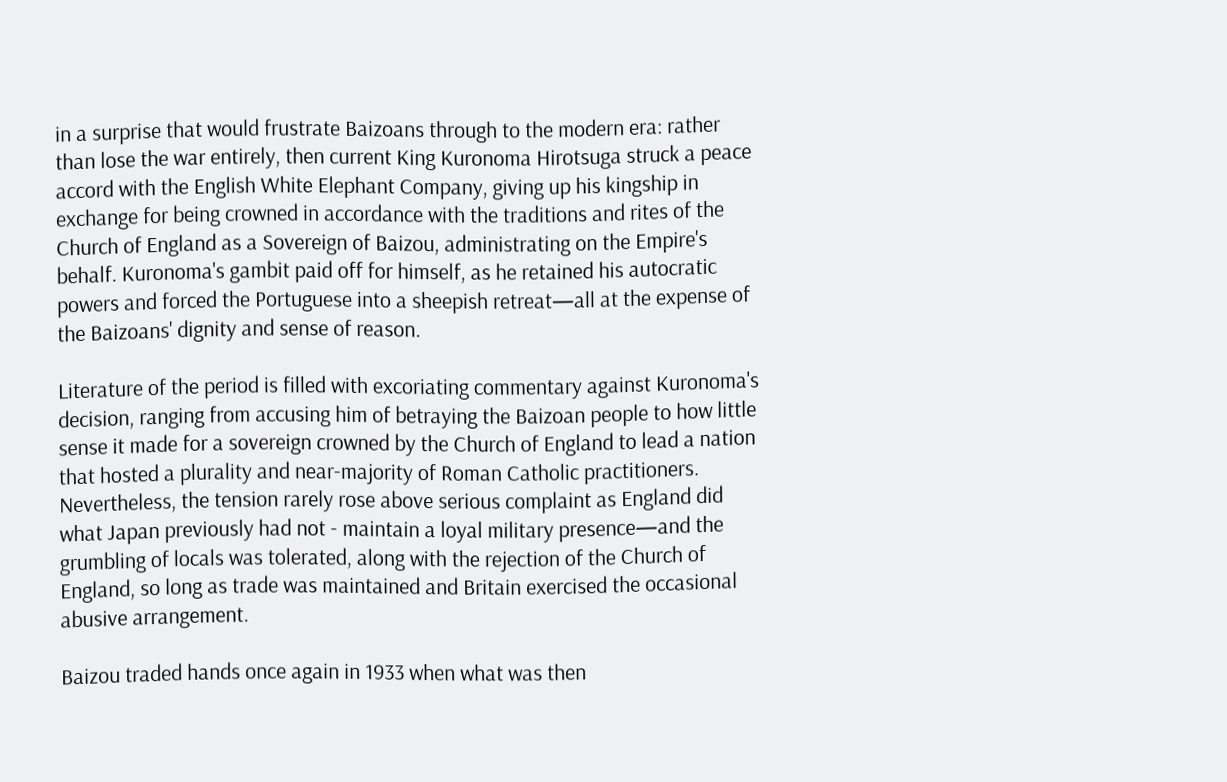in a surprise that would frustrate Baizoans through to the modern era: rather than lose the war entirely, then current King Kuronoma Hirotsuga struck a peace accord with the English White Elephant Company, giving up his kingship in exchange for being crowned in accordance with the traditions and rites of the Church of England as a Sovereign of Baizou, administrating on the Empire's behalf. Kuronoma's gambit paid off for himself, as he retained his autocratic powers and forced the Portuguese into a sheepish retreat—all at the expense of the Baizoans' dignity and sense of reason.

Literature of the period is filled with excoriating commentary against Kuronoma's decision, ranging from accusing him of betraying the Baizoan people to how little sense it made for a sovereign crowned by the Church of England to lead a nation that hosted a plurality and near-majority of Roman Catholic practitioners. Nevertheless, the tension rarely rose above serious complaint as England did what Japan previously had not - maintain a loyal military presence—and the grumbling of locals was tolerated, along with the rejection of the Church of England, so long as trade was maintained and Britain exercised the occasional abusive arrangement.

Baizou traded hands once again in 1933 when what was then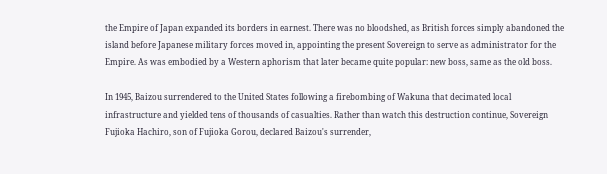the Empire of Japan expanded its borders in earnest. There was no bloodshed, as British forces simply abandoned the island before Japanese military forces moved in, appointing the present Sovereign to serve as administrator for the Empire. As was embodied by a Western aphorism that later became quite popular: new boss, same as the old boss.

In 1945, Baizou surrendered to the United States following a firebombing of Wakuna that decimated local infrastructure and yielded tens of thousands of casualties. Rather than watch this destruction continue, Sovereign Fujioka Hachiro, son of Fujioka Gorou, declared Baizou's surrender,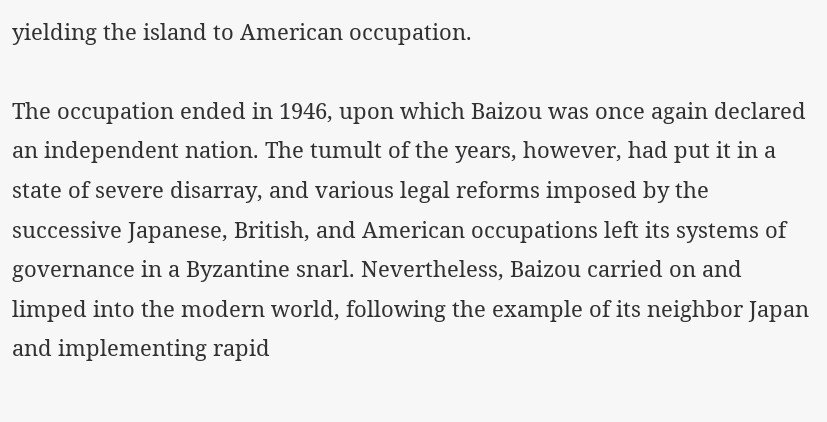yielding the island to American occupation.

The occupation ended in 1946, upon which Baizou was once again declared an independent nation. The tumult of the years, however, had put it in a state of severe disarray, and various legal reforms imposed by the successive Japanese, British, and American occupations left its systems of governance in a Byzantine snarl. Nevertheless, Baizou carried on and limped into the modern world, following the example of its neighbor Japan and implementing rapid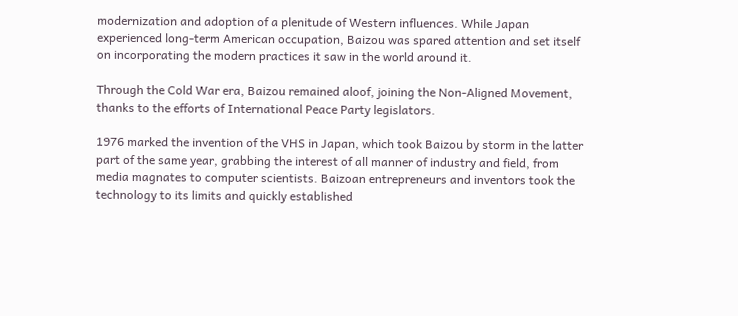modernization and adoption of a plenitude of Western influences. While Japan experienced long-term American occupation, Baizou was spared attention and set itself on incorporating the modern practices it saw in the world around it.

Through the Cold War era, Baizou remained aloof, joining the Non-Aligned Movement, thanks to the efforts of International Peace Party legislators.

1976 marked the invention of the VHS in Japan, which took Baizou by storm in the latter part of the same year, grabbing the interest of all manner of industry and field, from media magnates to computer scientists. Baizoan entrepreneurs and inventors took the technology to its limits and quickly established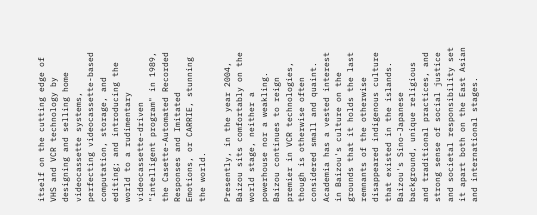itself on the cutting edge of VHS and VCR technology by designing and selling home videocassette systems, perfecting videocassette-based computation, storage, and editing; and introducing the world to a rudimentary videocassette-driven "intelligent program" in 1989, the Casette-Automated Recorded Responses and Imitated Emotions, or CARRIE, stunning the world.

Presently, in the year 2004, Baizou sits comfortably on the world stage, neither a powerhouse nor a weakling. Baizou continues to reign premier in VCR technologies, though is otherwise often considered small and quaint. Academia has a vested interest in Baizou's culture on the grounds that it holds the last remnants of the otherwise disappeared indigenous culture that existed in the islands. Baizou's Sino-Japanese background, unique religious and traditional practices, and strong sense of social justice and societal responsibility set it apart both on the East Asian and international stages.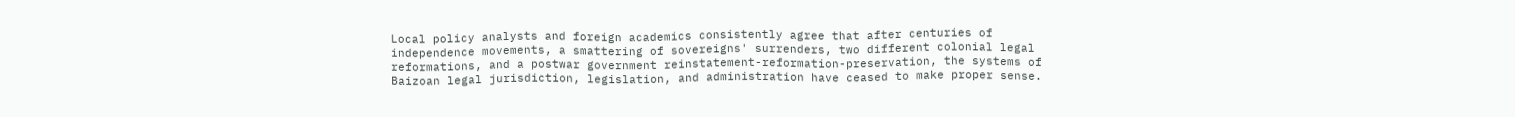Local policy analysts and foreign academics consistently agree that after centuries of independence movements, a smattering of sovereigns' surrenders, two different colonial legal reformations, and a postwar government reinstatement-reformation-preservation, the systems of Baizoan legal jurisdiction, legislation, and administration have ceased to make proper sense.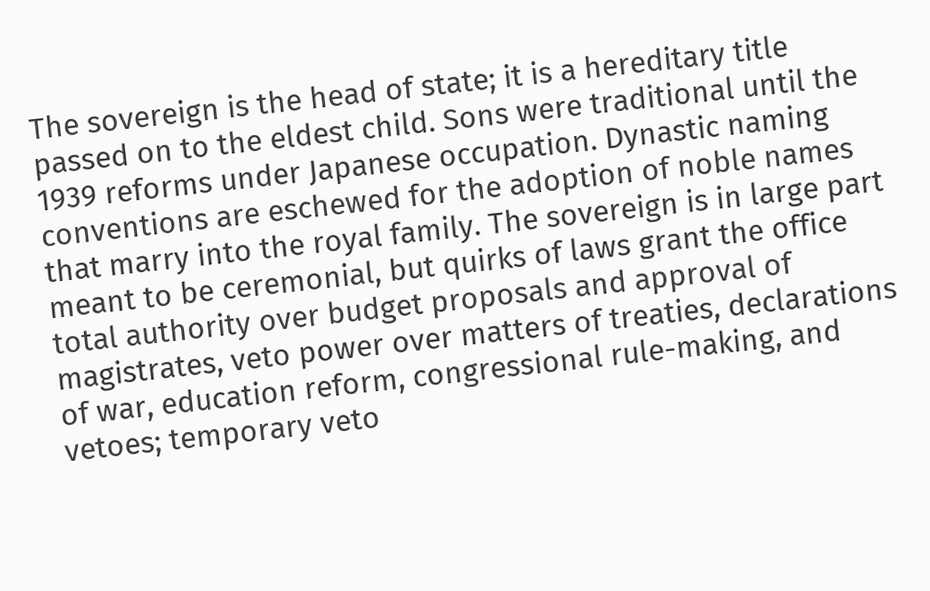The sovereign is the head of state; it is a hereditary title passed on to the eldest child. Sons were traditional until the 1939 reforms under Japanese occupation. Dynastic naming conventions are eschewed for the adoption of noble names that marry into the royal family. The sovereign is in large part meant to be ceremonial, but quirks of laws grant the office total authority over budget proposals and approval of magistrates, veto power over matters of treaties, declarations of war, education reform, congressional rule-making, and vetoes; temporary veto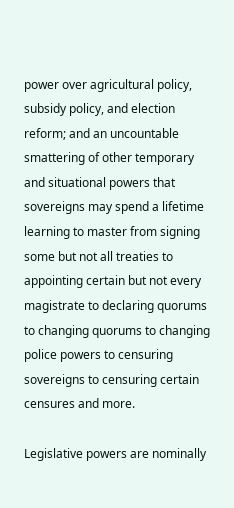power over agricultural policy, subsidy policy, and election reform; and an uncountable smattering of other temporary and situational powers that sovereigns may spend a lifetime learning to master from signing some but not all treaties to appointing certain but not every magistrate to declaring quorums to changing quorums to changing police powers to censuring sovereigns to censuring certain censures and more.

Legislative powers are nominally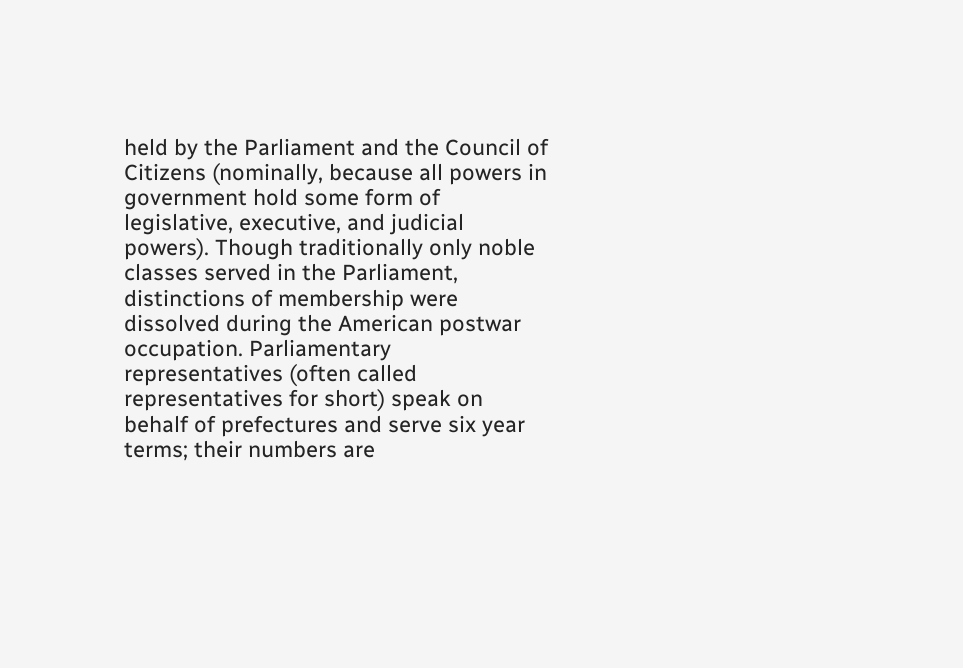held by the Parliament and the Council of Citizens (nominally, because all powers in government hold some form of legislative, executive, and judicial powers). Though traditionally only noble classes served in the Parliament, distinctions of membership were dissolved during the American postwar occupation. Parliamentary representatives (often called representatives for short) speak on behalf of prefectures and serve six year terms; their numbers are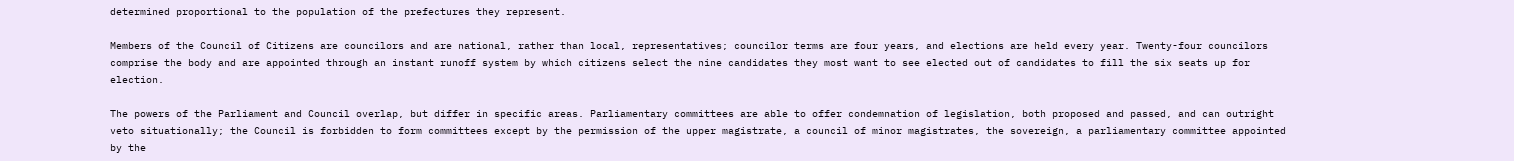determined proportional to the population of the prefectures they represent.

Members of the Council of Citizens are councilors and are national, rather than local, representatives; councilor terms are four years, and elections are held every year. Twenty-four councilors comprise the body and are appointed through an instant runoff system by which citizens select the nine candidates they most want to see elected out of candidates to fill the six seats up for election.

The powers of the Parliament and Council overlap, but differ in specific areas. Parliamentary committees are able to offer condemnation of legislation, both proposed and passed, and can outright veto situationally; the Council is forbidden to form committees except by the permission of the upper magistrate, a council of minor magistrates, the sovereign, a parliamentary committee appointed by the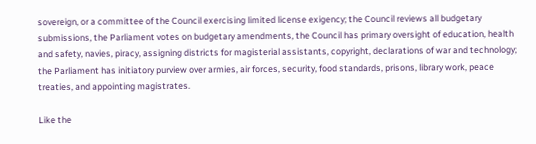sovereign, or a committee of the Council exercising limited license exigency; the Council reviews all budgetary submissions, the Parliament votes on budgetary amendments, the Council has primary oversight of education, health and safety, navies, piracy, assigning districts for magisterial assistants, copyright, declarations of war and technology; the Parliament has initiatory purview over armies, air forces, security, food standards, prisons, library work, peace treaties, and appointing magistrates.

Like the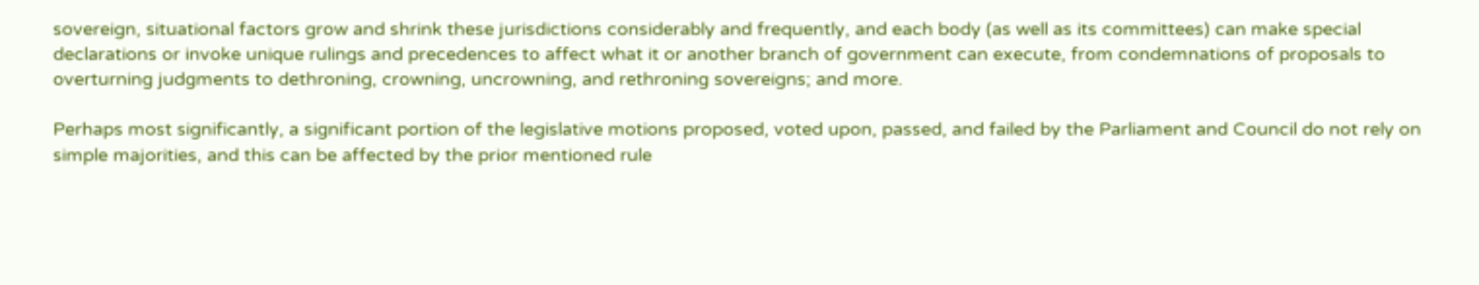sovereign, situational factors grow and shrink these jurisdictions considerably and frequently, and each body (as well as its committees) can make special declarations or invoke unique rulings and precedences to affect what it or another branch of government can execute, from condemnations of proposals to overturning judgments to dethroning, crowning, uncrowning, and rethroning sovereigns; and more.

Perhaps most significantly, a significant portion of the legislative motions proposed, voted upon, passed, and failed by the Parliament and Council do not rely on simple majorities, and this can be affected by the prior mentioned rule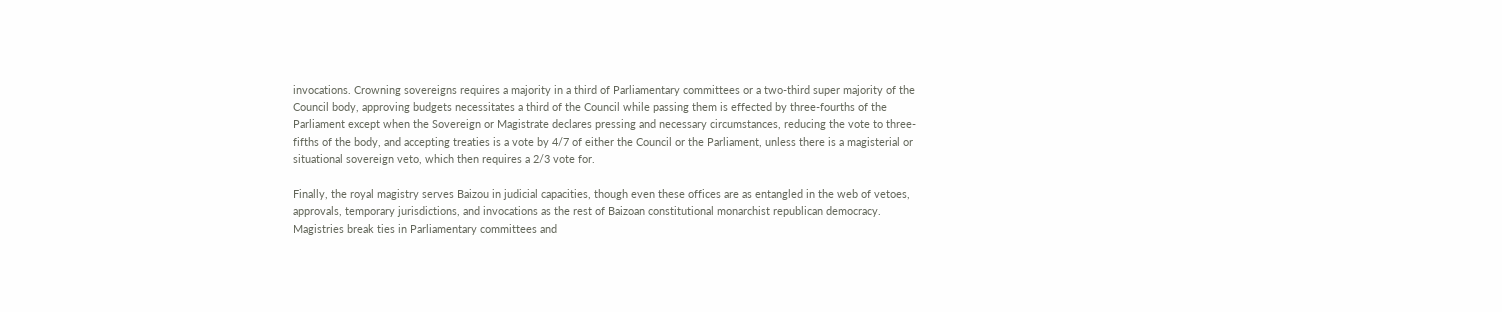invocations. Crowning sovereigns requires a majority in a third of Parliamentary committees or a two-third super majority of the Council body, approving budgets necessitates a third of the Council while passing them is effected by three-fourths of the Parliament except when the Sovereign or Magistrate declares pressing and necessary circumstances, reducing the vote to three-fifths of the body, and accepting treaties is a vote by 4/7 of either the Council or the Parliament, unless there is a magisterial or situational sovereign veto, which then requires a 2/3 vote for.

Finally, the royal magistry serves Baizou in judicial capacities, though even these offices are as entangled in the web of vetoes, approvals, temporary jurisdictions, and invocations as the rest of Baizoan constitutional monarchist republican democracy. Magistries break ties in Parliamentary committees and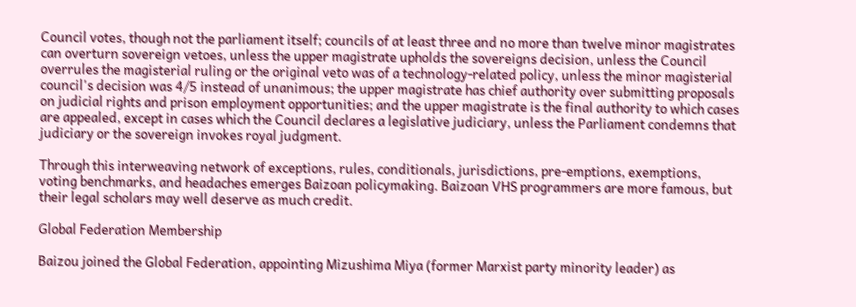Council votes, though not the parliament itself; councils of at least three and no more than twelve minor magistrates can overturn sovereign vetoes, unless the upper magistrate upholds the sovereigns decision, unless the Council overrules the magisterial ruling or the original veto was of a technology-related policy, unless the minor magisterial council's decision was 4/5 instead of unanimous; the upper magistrate has chief authority over submitting proposals on judicial rights and prison employment opportunities; and the upper magistrate is the final authority to which cases are appealed, except in cases which the Council declares a legislative judiciary, unless the Parliament condemns that judiciary or the sovereign invokes royal judgment.

Through this interweaving network of exceptions, rules, conditionals, jurisdictions, pre-emptions, exemptions, voting benchmarks, and headaches emerges Baizoan policymaking. Baizoan VHS programmers are more famous, but their legal scholars may well deserve as much credit.

Global Federation Membership

Baizou joined the Global Federation, appointing Mizushima Miya (former Marxist party minority leader) as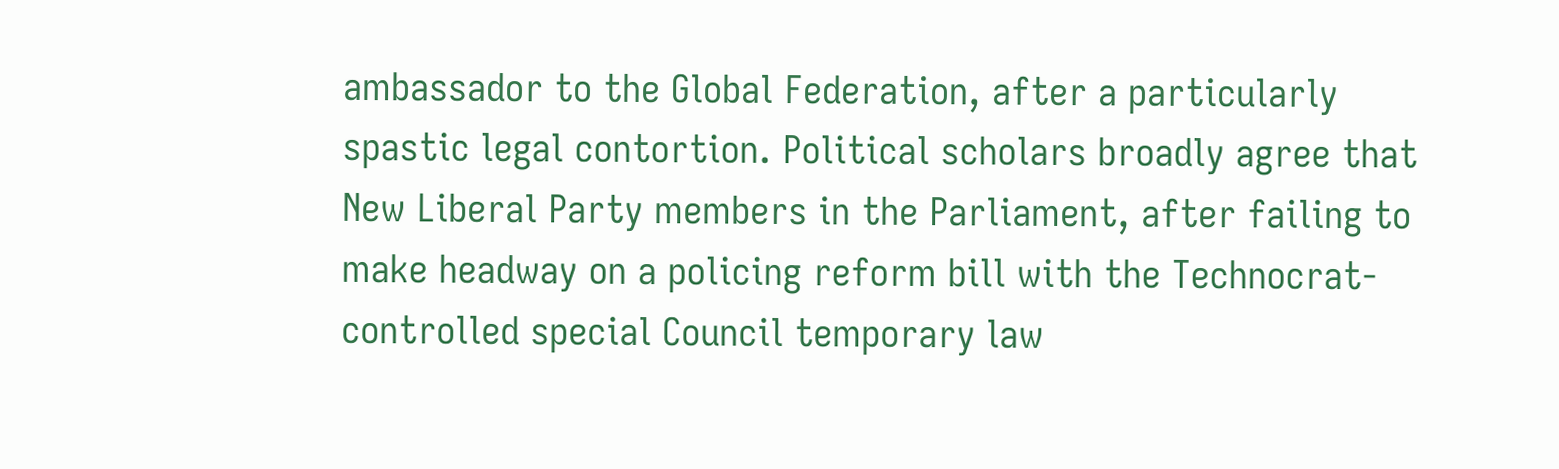ambassador to the Global Federation, after a particularly spastic legal contortion. Political scholars broadly agree that New Liberal Party members in the Parliament, after failing to make headway on a policing reform bill with the Technocrat-controlled special Council temporary law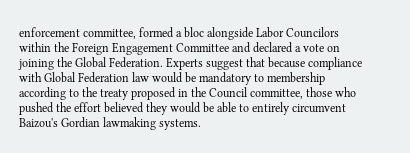enforcement committee, formed a bloc alongside Labor Councilors within the Foreign Engagement Committee and declared a vote on joining the Global Federation. Experts suggest that because compliance with Global Federation law would be mandatory to membership according to the treaty proposed in the Council committee, those who pushed the effort believed they would be able to entirely circumvent Baizou's Gordian lawmaking systems.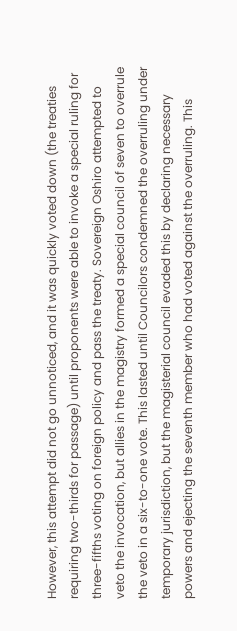However, this attempt did not go unnoticed, and it was quickly voted down (the treaties requiring two-thirds for passage) until proponents were able to invoke a special ruling for three-fifths voting on foreign policy and pass the treaty. Sovereign Oshiro attempted to veto the invocation, but allies in the magistry formed a special council of seven to overrule the veto in a six-to-one vote. This lasted until Councilors condemned the overruling under temporary jurisdiction, but the magisterial council evaded this by declaring necessary powers and ejecting the seventh member who had voted against the overruling. This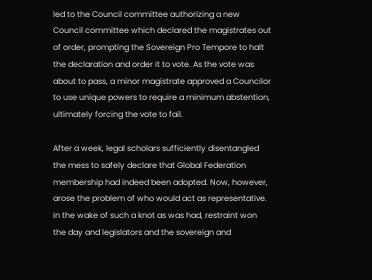led to the Council committee authorizing a new Council committee which declared the magistrates out of order, prompting the Sovereign Pro Tempore to halt the declaration and order it to vote. As the vote was about to pass, a minor magistrate approved a Councilor to use unique powers to require a minimum abstention, ultimately forcing the vote to fail.

After a week, legal scholars sufficiently disentangled the mess to safely declare that Global Federation membership had indeed been adopted. Now, however, arose the problem of who would act as representative. In the wake of such a knot as was had, restraint won the day and legislators and the sovereign and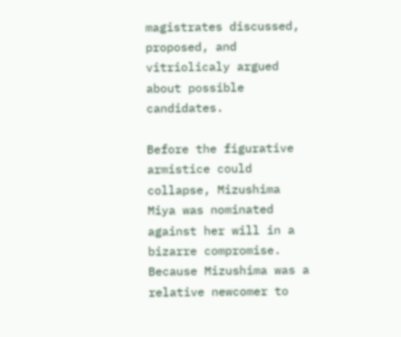magistrates discussed, proposed, and vitriolicaly argued about possible candidates.

Before the figurative armistice could collapse, Mizushima Miya was nominated against her will in a bizarre compromise. Because Mizushima was a relative newcomer to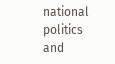national politics and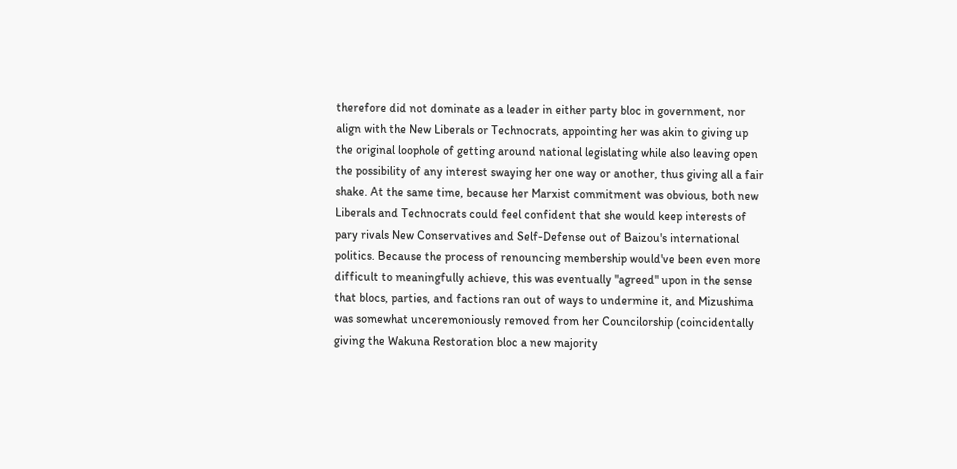therefore did not dominate as a leader in either party bloc in government, nor align with the New Liberals or Technocrats, appointing her was akin to giving up the original loophole of getting around national legislating while also leaving open the possibility of any interest swaying her one way or another, thus giving all a fair shake. At the same time, because her Marxist commitment was obvious, both new Liberals and Technocrats could feel confident that she would keep interests of pary rivals New Conservatives and Self-Defense out of Baizou's international politics. Because the process of renouncing membership would've been even more difficult to meaningfully achieve, this was eventually "agreed" upon in the sense that blocs, parties, and factions ran out of ways to undermine it, and Mizushima was somewhat unceremoniously removed from her Councilorship (coincidentally giving the Wakuna Restoration bloc a new majority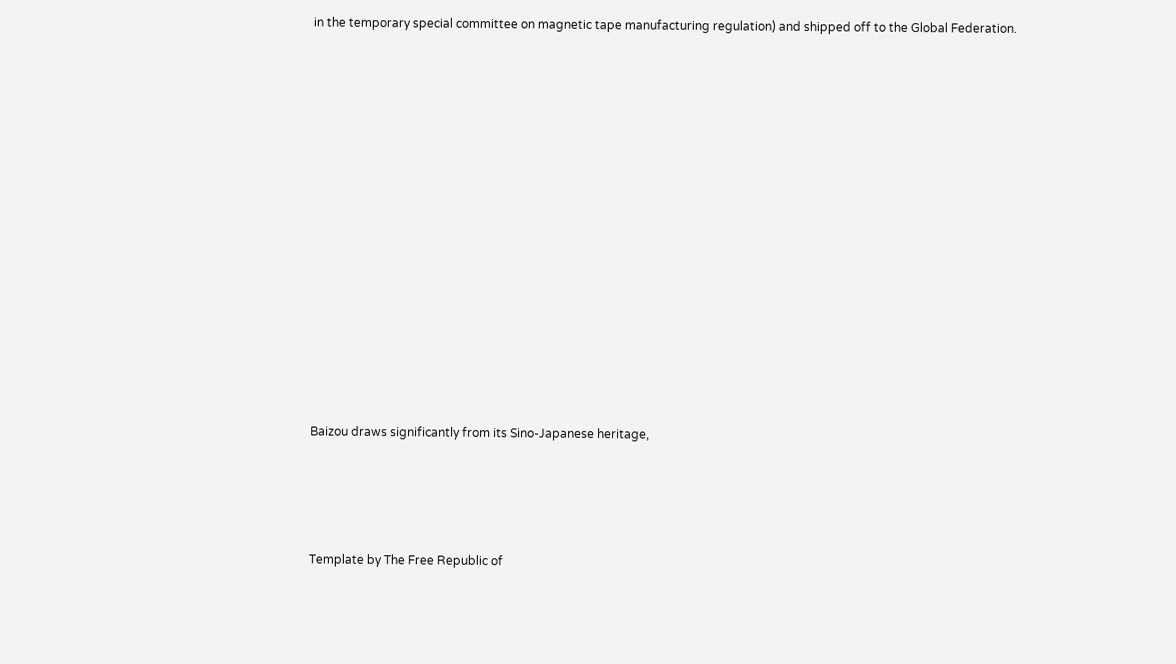in the temporary special committee on magnetic tape manufacturing regulation) and shipped off to the Global Federation.















Baizou draws significantly from its Sino-Japanese heritage,




Template by The Free Republic of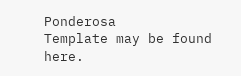Ponderosa
Template may be found here.